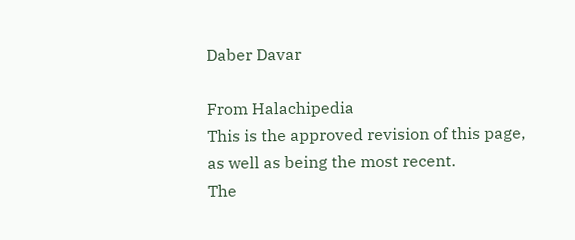Daber Davar

From Halachipedia
This is the approved revision of this page, as well as being the most recent.
The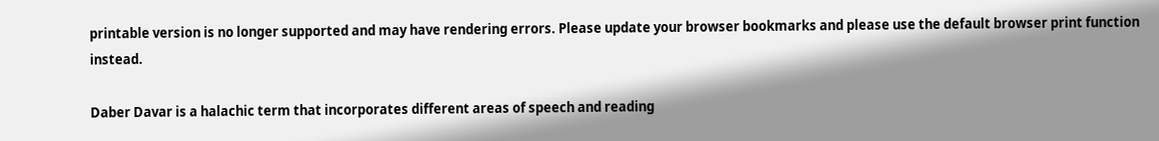printable version is no longer supported and may have rendering errors. Please update your browser bookmarks and please use the default browser print function instead.

Daber Davar is a halachic term that incorporates different areas of speech and reading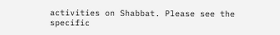activities on Shabbat. Please see the specific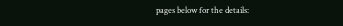pages below for the details: